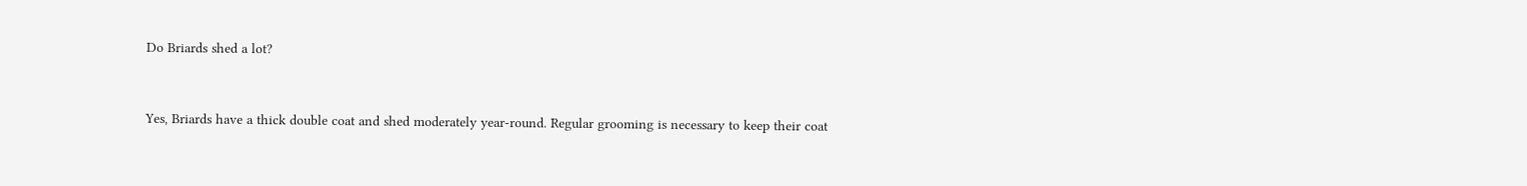Do Briards shed a lot?


Yes, Briards have a thick double coat and shed moderately year-round. Regular grooming is necessary to keep their coat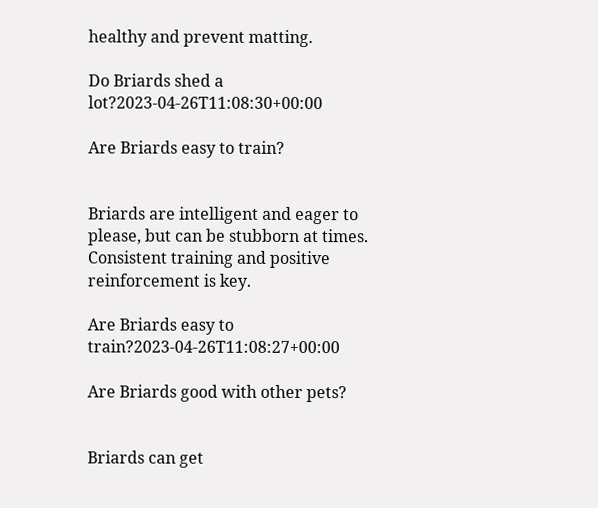healthy and prevent matting.

Do Briards shed a lot?2023-04-26T11:08:30+00:00

Are Briards easy to train?


Briards are intelligent and eager to please, but can be stubborn at times. Consistent training and positive reinforcement is key.

Are Briards easy to train?2023-04-26T11:08:27+00:00

Are Briards good with other pets?


Briards can get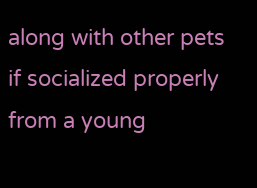along with other pets if socialized properly from a young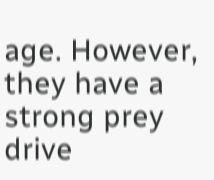age. However, they have a strong prey drive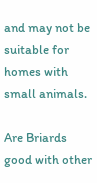and may not be suitable for homes with small animals.

Are Briards good with other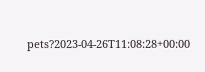pets?2023-04-26T11:08:28+00:00